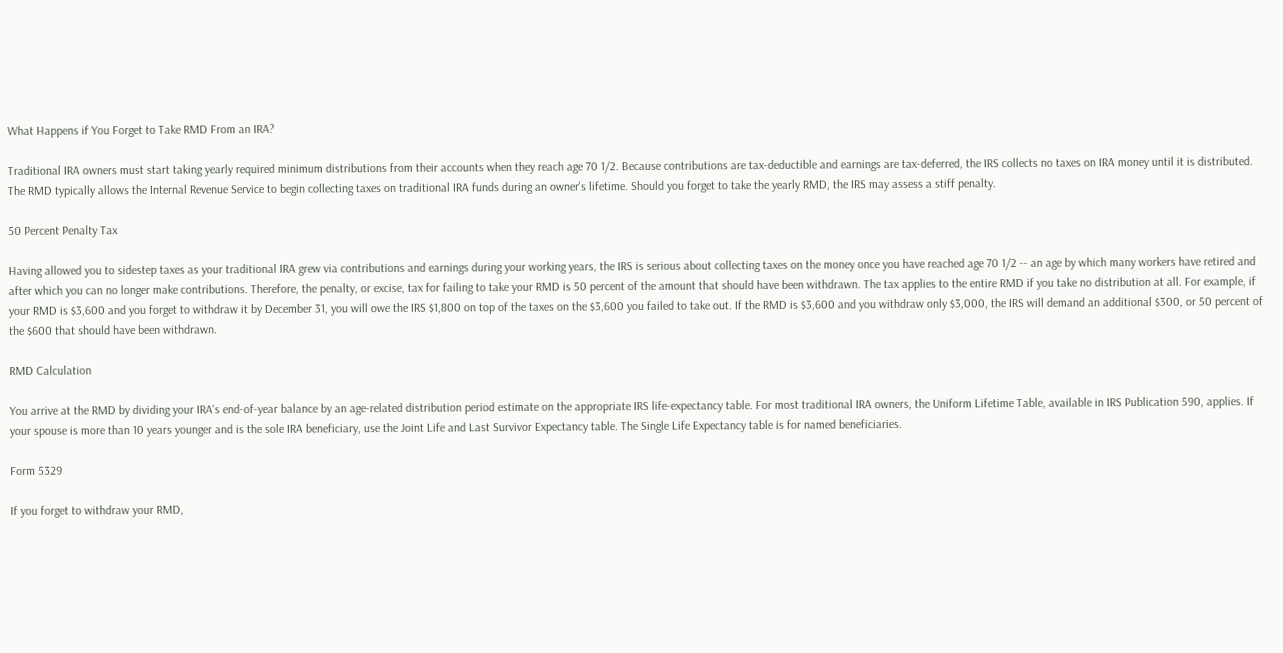What Happens if You Forget to Take RMD From an IRA?

Traditional IRA owners must start taking yearly required minimum distributions from their accounts when they reach age 70 1/2. Because contributions are tax-deductible and earnings are tax-deferred, the IRS collects no taxes on IRA money until it is distributed. The RMD typically allows the Internal Revenue Service to begin collecting taxes on traditional IRA funds during an owner's lifetime. Should you forget to take the yearly RMD, the IRS may assess a stiff penalty.

50 Percent Penalty Tax

Having allowed you to sidestep taxes as your traditional IRA grew via contributions and earnings during your working years, the IRS is serious about collecting taxes on the money once you have reached age 70 1/2 -- an age by which many workers have retired and after which you can no longer make contributions. Therefore, the penalty, or excise, tax for failing to take your RMD is 50 percent of the amount that should have been withdrawn. The tax applies to the entire RMD if you take no distribution at all. For example, if your RMD is $3,600 and you forget to withdraw it by December 31, you will owe the IRS $1,800 on top of the taxes on the $3,600 you failed to take out. If the RMD is $3,600 and you withdraw only $3,000, the IRS will demand an additional $300, or 50 percent of the $600 that should have been withdrawn.

RMD Calculation

You arrive at the RMD by dividing your IRA's end-of-year balance by an age-related distribution period estimate on the appropriate IRS life-expectancy table. For most traditional IRA owners, the Uniform Lifetime Table, available in IRS Publication 590, applies. If your spouse is more than 10 years younger and is the sole IRA beneficiary, use the Joint Life and Last Survivor Expectancy table. The Single Life Expectancy table is for named beneficiaries.

Form 5329

If you forget to withdraw your RMD,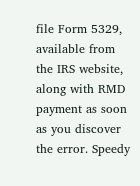file Form 5329, available from the IRS website, along with RMD payment as soon as you discover the error. Speedy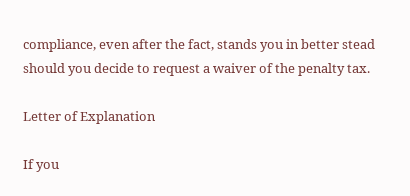compliance, even after the fact, stands you in better stead should you decide to request a waiver of the penalty tax.

Letter of Explanation

If you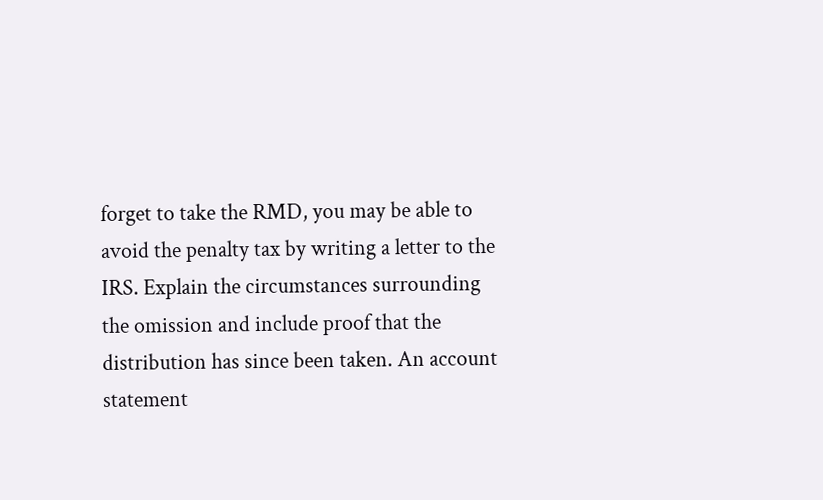forget to take the RMD, you may be able to avoid the penalty tax by writing a letter to the IRS. Explain the circumstances surrounding the omission and include proof that the distribution has since been taken. An account statement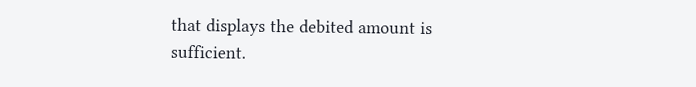that displays the debited amount is sufficient.